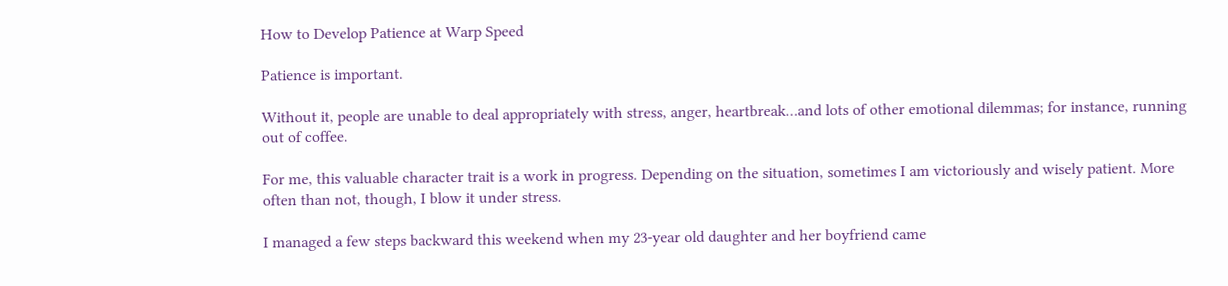How to Develop Patience at Warp Speed

Patience is important.

Without it, people are unable to deal appropriately with stress, anger, heartbreak…and lots of other emotional dilemmas; for instance, running out of coffee.

For me, this valuable character trait is a work in progress. Depending on the situation, sometimes I am victoriously and wisely patient. More often than not, though, I blow it under stress.

I managed a few steps backward this weekend when my 23-year old daughter and her boyfriend came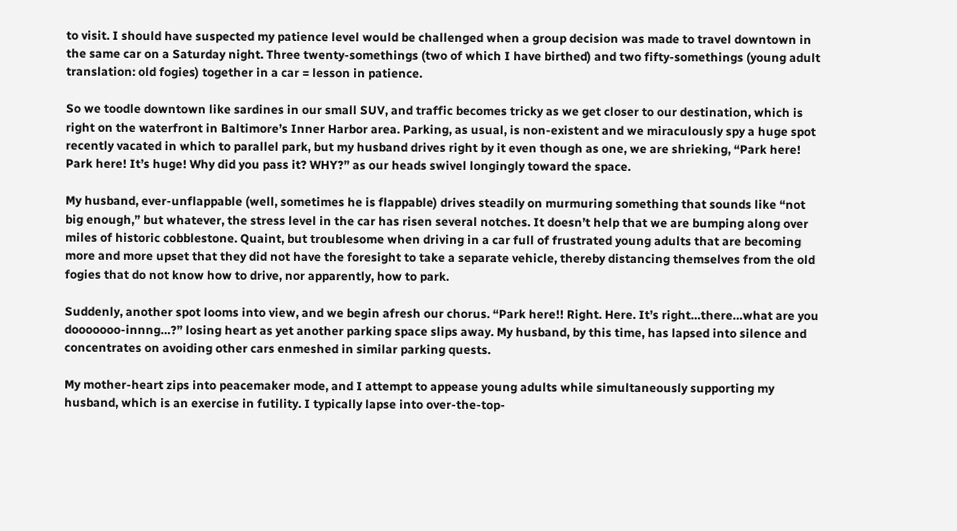to visit. I should have suspected my patience level would be challenged when a group decision was made to travel downtown in the same car on a Saturday night. Three twenty-somethings (two of which I have birthed) and two fifty-somethings (young adult translation: old fogies) together in a car = lesson in patience.

So we toodle downtown like sardines in our small SUV, and traffic becomes tricky as we get closer to our destination, which is right on the waterfront in Baltimore’s Inner Harbor area. Parking, as usual, is non-existent and we miraculously spy a huge spot recently vacated in which to parallel park, but my husband drives right by it even though as one, we are shrieking, “Park here! Park here! It’s huge! Why did you pass it? WHY?” as our heads swivel longingly toward the space.

My husband, ever-unflappable (well, sometimes he is flappable) drives steadily on murmuring something that sounds like “not big enough,” but whatever, the stress level in the car has risen several notches. It doesn’t help that we are bumping along over miles of historic cobblestone. Quaint, but troublesome when driving in a car full of frustrated young adults that are becoming more and more upset that they did not have the foresight to take a separate vehicle, thereby distancing themselves from the old fogies that do not know how to drive, nor apparently, how to park.

Suddenly, another spot looms into view, and we begin afresh our chorus. “Park here!! Right. Here. It’s right…there…what are you dooooooo-innng…?” losing heart as yet another parking space slips away. My husband, by this time, has lapsed into silence and concentrates on avoiding other cars enmeshed in similar parking quests.

My mother-heart zips into peacemaker mode, and I attempt to appease young adults while simultaneously supporting my husband, which is an exercise in futility. I typically lapse into over-the-top-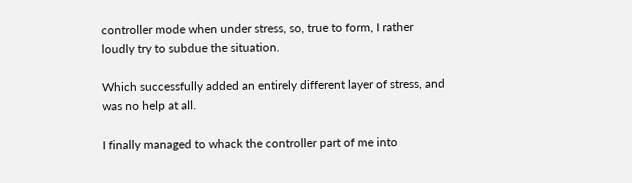controller mode when under stress, so, true to form, I rather loudly try to subdue the situation.

Which successfully added an entirely different layer of stress, and was no help at all.

I finally managed to whack the controller part of me into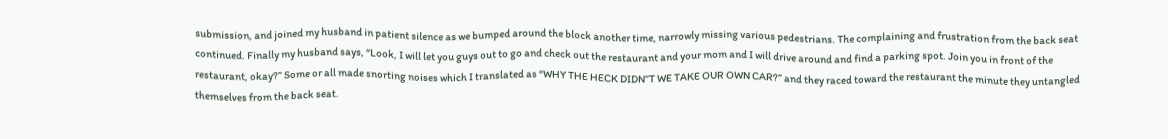submission, and joined my husband in patient silence as we bumped around the block another time, narrowly missing various pedestrians. The complaining and frustration from the back seat continued. Finally my husband says, “Look, I will let you guys out to go and check out the restaurant and your mom and I will drive around and find a parking spot. Join you in front of the restaurant, okay?” Some or all made snorting noises which I translated as “WHY THE HECK DIDN”T WE TAKE OUR OWN CAR?” and they raced toward the restaurant the minute they untangled themselves from the back seat.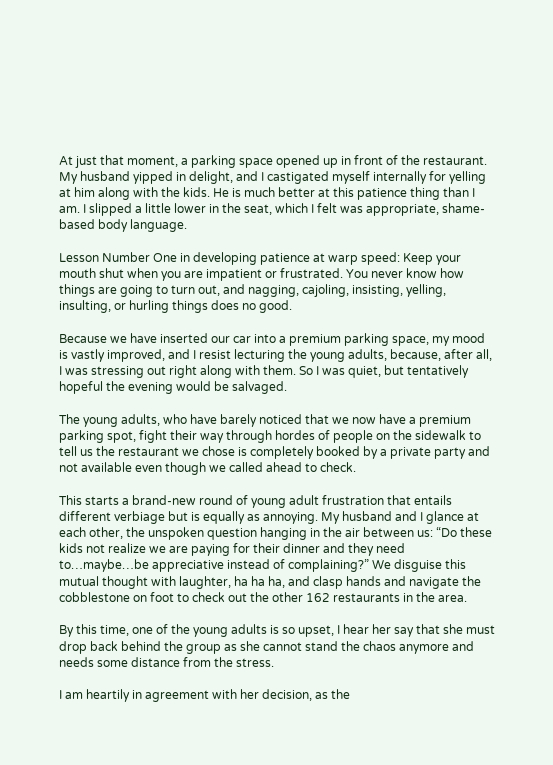At just that moment, a parking space opened up in front of the restaurant. My husband yipped in delight, and I castigated myself internally for yelling at him along with the kids. He is much better at this patience thing than I am. I slipped a little lower in the seat, which I felt was appropriate, shame-based body language.

Lesson Number One in developing patience at warp speed: Keep your mouth shut when you are impatient or frustrated. You never know how things are going to turn out, and nagging, cajoling, insisting, yelling, insulting, or hurling things does no good.

Because we have inserted our car into a premium parking space, my mood is vastly improved, and I resist lecturing the young adults, because, after all, I was stressing out right along with them. So I was quiet, but tentatively hopeful the evening would be salvaged.

The young adults, who have barely noticed that we now have a premium parking spot, fight their way through hordes of people on the sidewalk to tell us the restaurant we chose is completely booked by a private party and not available even though we called ahead to check.

This starts a brand-new round of young adult frustration that entails different verbiage but is equally as annoying. My husband and I glance at each other, the unspoken question hanging in the air between us: “Do these kids not realize we are paying for their dinner and they need to…maybe…be appreciative instead of complaining?” We disguise this mutual thought with laughter, ha ha ha, and clasp hands and navigate the cobblestone on foot to check out the other 162 restaurants in the area.

By this time, one of the young adults is so upset, I hear her say that she must drop back behind the group as she cannot stand the chaos anymore and needs some distance from the stress.

I am heartily in agreement with her decision, as the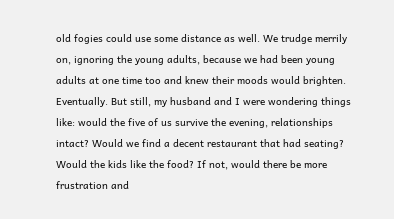old fogies could use some distance as well. We trudge merrily on, ignoring the young adults, because we had been young adults at one time too and knew their moods would brighten. Eventually. But still, my husband and I were wondering things like: would the five of us survive the evening, relationships intact? Would we find a decent restaurant that had seating? Would the kids like the food? If not, would there be more frustration and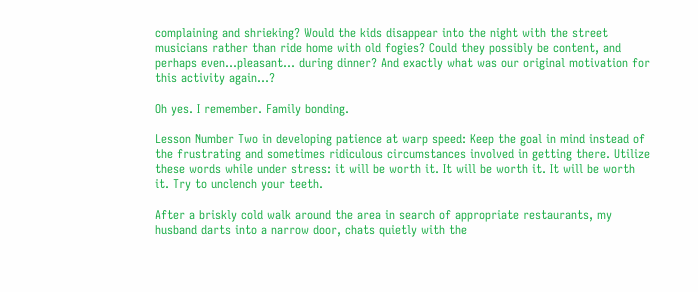complaining and shrieking? Would the kids disappear into the night with the street musicians rather than ride home with old fogies? Could they possibly be content, and perhaps even…pleasant… during dinner? And exactly what was our original motivation for this activity again…?

Oh yes. I remember. Family bonding.

Lesson Number Two in developing patience at warp speed: Keep the goal in mind instead of the frustrating and sometimes ridiculous circumstances involved in getting there. Utilize these words while under stress: it will be worth it. It will be worth it. It will be worth it. Try to unclench your teeth.

After a briskly cold walk around the area in search of appropriate restaurants, my husband darts into a narrow door, chats quietly with the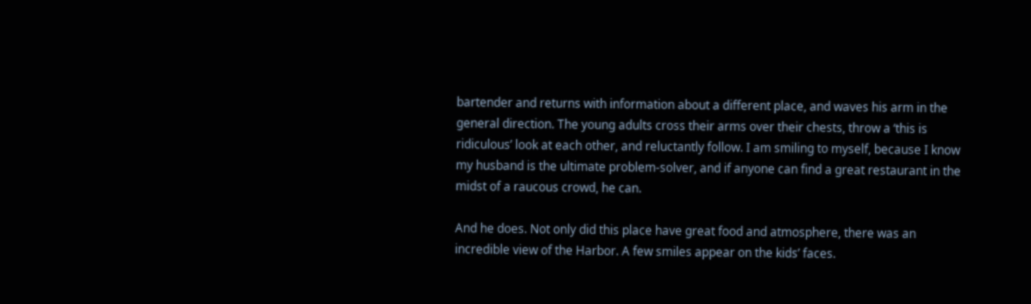bartender and returns with information about a different place, and waves his arm in the general direction. The young adults cross their arms over their chests, throw a ‘this is ridiculous’ look at each other, and reluctantly follow. I am smiling to myself, because I know my husband is the ultimate problem-solver, and if anyone can find a great restaurant in the midst of a raucous crowd, he can.

And he does. Not only did this place have great food and atmosphere, there was an incredible view of the Harbor. A few smiles appear on the kids’ faces.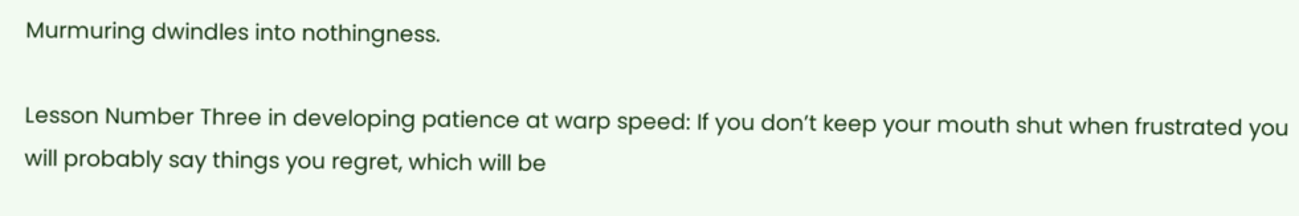Murmuring dwindles into nothingness.

Lesson Number Three in developing patience at warp speed: If you don’t keep your mouth shut when frustrated you will probably say things you regret, which will be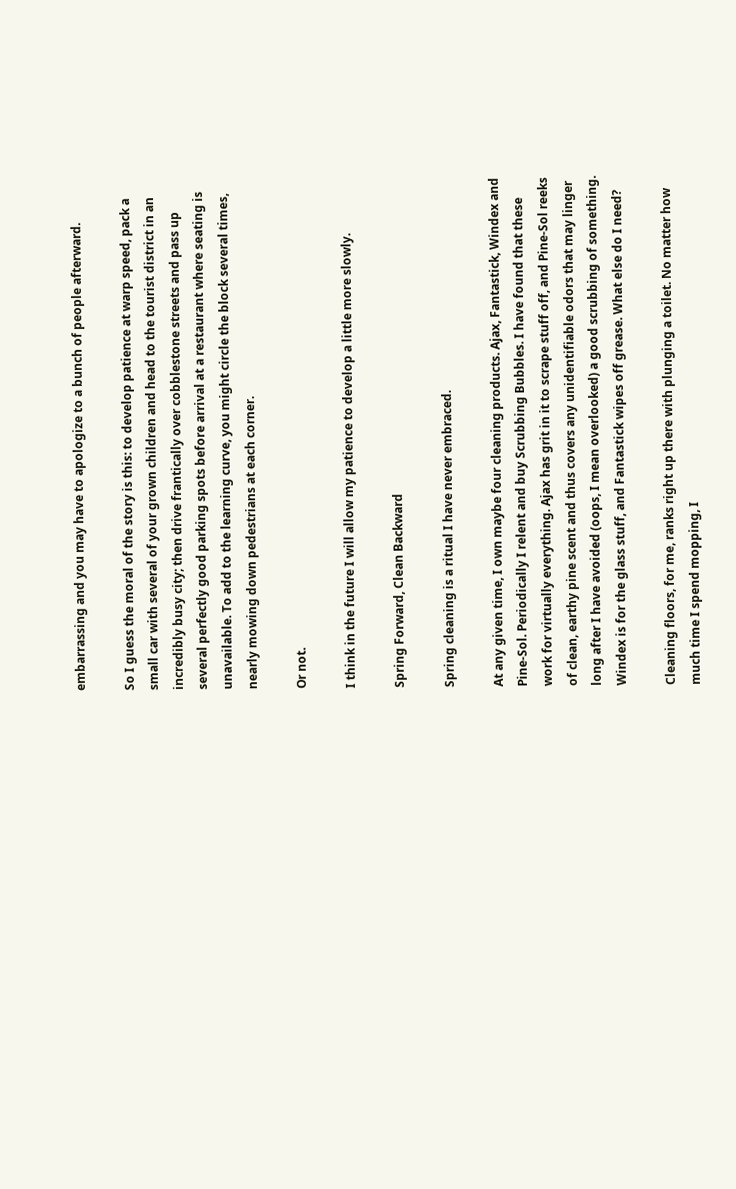embarrassing and you may have to apologize to a bunch of people afterward.

So I guess the moral of the story is this: to develop patience at warp speed, pack a small car with several of your grown children and head to the tourist district in an incredibly busy city; then drive frantically over cobblestone streets and pass up several perfectly good parking spots before arrival at a restaurant where seating is unavailable. To add to the learning curve, you might circle the block several times, nearly mowing down pedestrians at each corner.

Or not.

I think in the future I will allow my patience to develop a little more slowly.

Spring Forward, Clean Backward

Spring cleaning is a ritual I have never embraced.

At any given time, I own maybe four cleaning products. Ajax, Fantastick, Windex and Pine-Sol. Periodically I relent and buy Scrubbing Bubbles. I have found that these work for virtually everything. Ajax has grit in it to scrape stuff off, and Pine-Sol reeks of clean, earthy pine scent and thus covers any unidentifiable odors that may linger long after I have avoided (oops, I mean overlooked) a good scrubbing of something. Windex is for the glass stuff, and Fantastick wipes off grease. What else do I need?

Cleaning floors, for me, ranks right up there with plunging a toilet. No matter how much time I spend mopping, I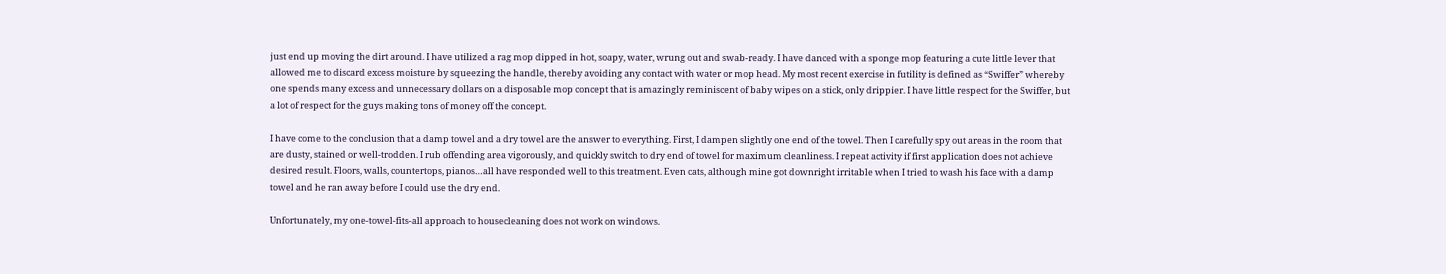just end up moving the dirt around. I have utilized a rag mop dipped in hot, soapy, water, wrung out and swab-ready. I have danced with a sponge mop featuring a cute little lever that allowed me to discard excess moisture by squeezing the handle, thereby avoiding any contact with water or mop head. My most recent exercise in futility is defined as “Swiffer” whereby one spends many excess and unnecessary dollars on a disposable mop concept that is amazingly reminiscent of baby wipes on a stick, only drippier. I have little respect for the Swiffer, but a lot of respect for the guys making tons of money off the concept.

I have come to the conclusion that a damp towel and a dry towel are the answer to everything. First, I dampen slightly one end of the towel. Then I carefully spy out areas in the room that are dusty, stained or well-trodden. I rub offending area vigorously, and quickly switch to dry end of towel for maximum cleanliness. I repeat activity if first application does not achieve desired result. Floors, walls, countertops, pianos…all have responded well to this treatment. Even cats, although mine got downright irritable when I tried to wash his face with a damp towel and he ran away before I could use the dry end.

Unfortunately, my one-towel-fits-all approach to housecleaning does not work on windows.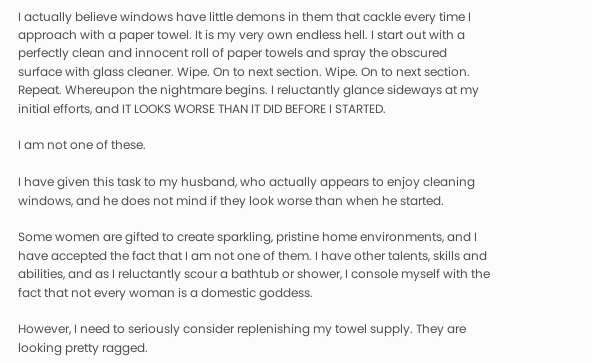I actually believe windows have little demons in them that cackle every time I approach with a paper towel. It is my very own endless hell. I start out with a perfectly clean and innocent roll of paper towels and spray the obscured surface with glass cleaner. Wipe. On to next section. Wipe. On to next section. Repeat. Whereupon the nightmare begins. I reluctantly glance sideways at my initial efforts, and IT LOOKS WORSE THAN IT DID BEFORE I STARTED.

I am not one of these.

I have given this task to my husband, who actually appears to enjoy cleaning windows, and he does not mind if they look worse than when he started.

Some women are gifted to create sparkling, pristine home environments, and I have accepted the fact that I am not one of them. I have other talents, skills and abilities, and as I reluctantly scour a bathtub or shower, I console myself with the fact that not every woman is a domestic goddess.

However, I need to seriously consider replenishing my towel supply. They are looking pretty ragged.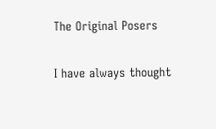The Original Posers

I have always thought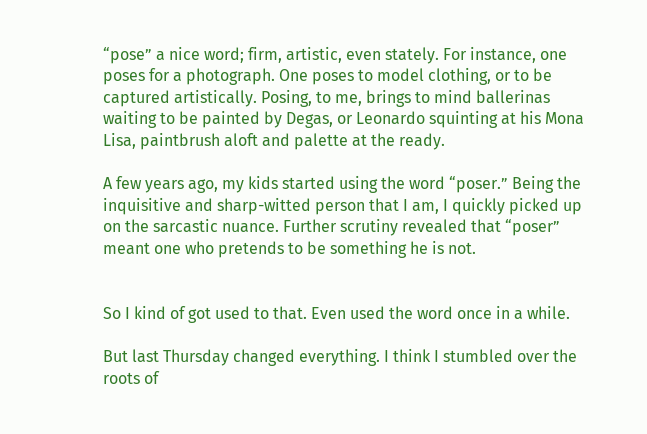“pose” a nice word; firm, artistic, even stately. For instance, one poses for a photograph. One poses to model clothing, or to be captured artistically. Posing, to me, brings to mind ballerinas waiting to be painted by Degas, or Leonardo squinting at his Mona Lisa, paintbrush aloft and palette at the ready.

A few years ago, my kids started using the word “poser.” Being the inquisitive and sharp-witted person that I am, I quickly picked up on the sarcastic nuance. Further scrutiny revealed that “poser” meant one who pretends to be something he is not.


So I kind of got used to that. Even used the word once in a while.

But last Thursday changed everything. I think I stumbled over the roots of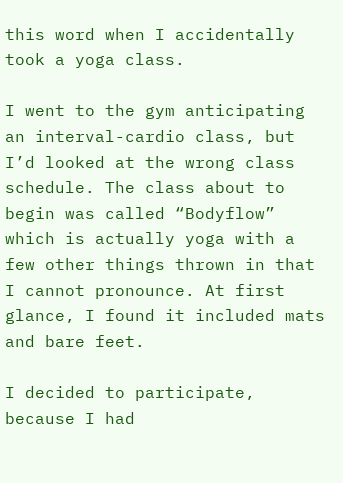this word when I accidentally took a yoga class.

I went to the gym anticipating an interval-cardio class, but I’d looked at the wrong class schedule. The class about to begin was called “Bodyflow” which is actually yoga with a few other things thrown in that I cannot pronounce. At first glance, I found it included mats and bare feet.

I decided to participate, because I had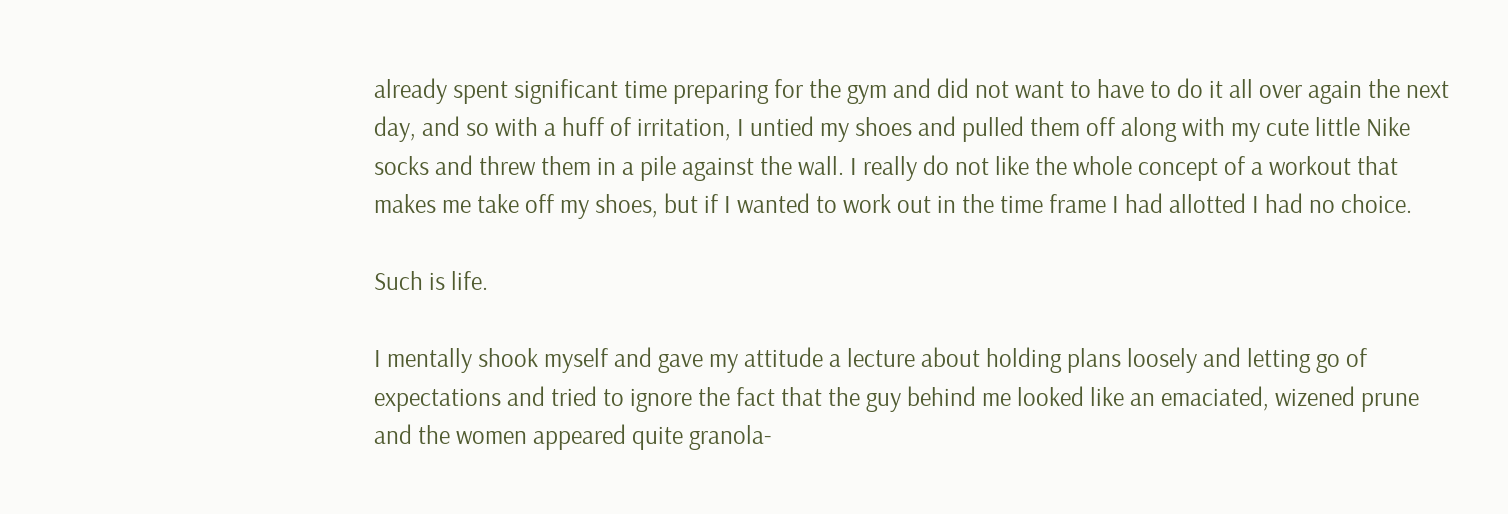already spent significant time preparing for the gym and did not want to have to do it all over again the next day, and so with a huff of irritation, I untied my shoes and pulled them off along with my cute little Nike socks and threw them in a pile against the wall. I really do not like the whole concept of a workout that makes me take off my shoes, but if I wanted to work out in the time frame I had allotted I had no choice.

Such is life.

I mentally shook myself and gave my attitude a lecture about holding plans loosely and letting go of expectations and tried to ignore the fact that the guy behind me looked like an emaciated, wizened prune and the women appeared quite granola-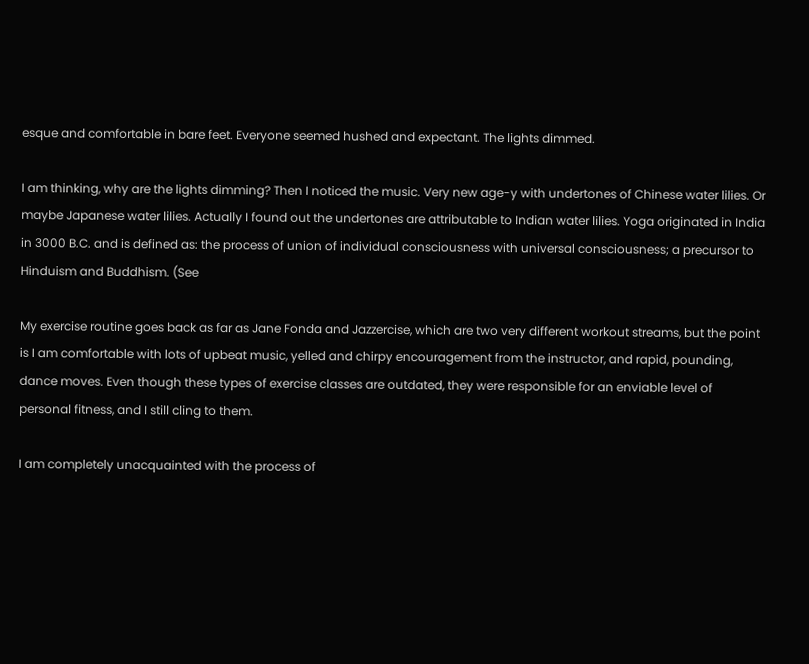esque and comfortable in bare feet. Everyone seemed hushed and expectant. The lights dimmed.

I am thinking, why are the lights dimming? Then I noticed the music. Very new age-y with undertones of Chinese water lilies. Or maybe Japanese water lilies. Actually I found out the undertones are attributable to Indian water lilies. Yoga originated in India in 3000 B.C. and is defined as: the process of union of individual consciousness with universal consciousness; a precursor to Hinduism and Buddhism. (See

My exercise routine goes back as far as Jane Fonda and Jazzercise, which are two very different workout streams, but the point is I am comfortable with lots of upbeat music, yelled and chirpy encouragement from the instructor, and rapid, pounding, dance moves. Even though these types of exercise classes are outdated, they were responsible for an enviable level of personal fitness, and I still cling to them.

I am completely unacquainted with the process of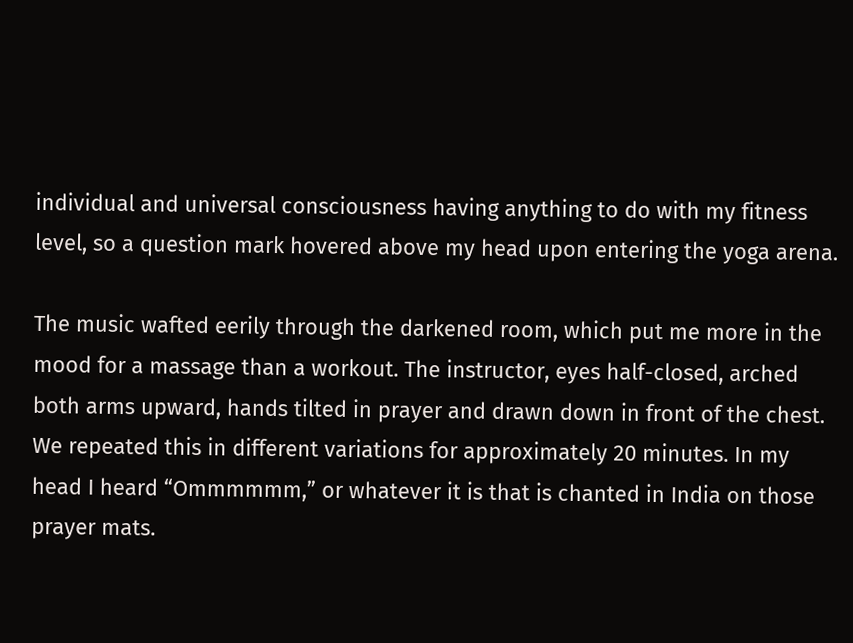individual and universal consciousness having anything to do with my fitness level, so a question mark hovered above my head upon entering the yoga arena.

The music wafted eerily through the darkened room, which put me more in the mood for a massage than a workout. The instructor, eyes half-closed, arched both arms upward, hands tilted in prayer and drawn down in front of the chest. We repeated this in different variations for approximately 20 minutes. In my head I heard “Ommmmmm,” or whatever it is that is chanted in India on those prayer mats.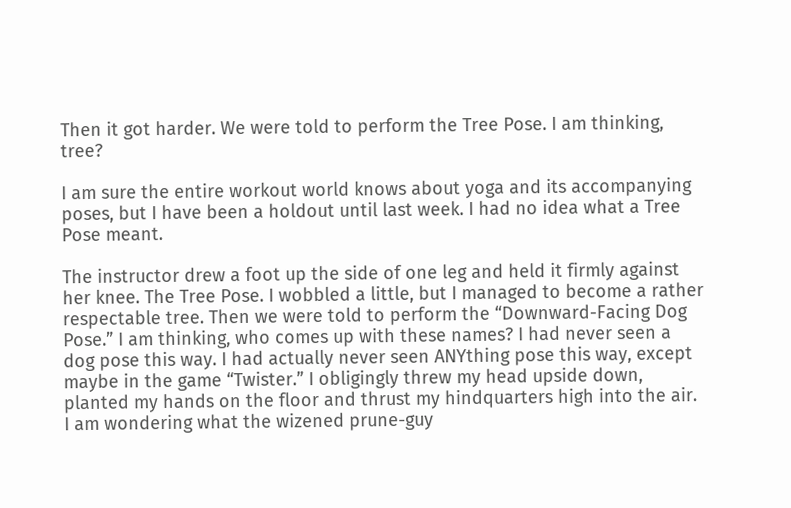Then it got harder. We were told to perform the Tree Pose. I am thinking, tree?

I am sure the entire workout world knows about yoga and its accompanying poses, but I have been a holdout until last week. I had no idea what a Tree Pose meant.

The instructor drew a foot up the side of one leg and held it firmly against her knee. The Tree Pose. I wobbled a little, but I managed to become a rather respectable tree. Then we were told to perform the “Downward-Facing Dog Pose.” I am thinking, who comes up with these names? I had never seen a dog pose this way. I had actually never seen ANYthing pose this way, except maybe in the game “Twister.” I obligingly threw my head upside down, planted my hands on the floor and thrust my hindquarters high into the air. I am wondering what the wizened prune-guy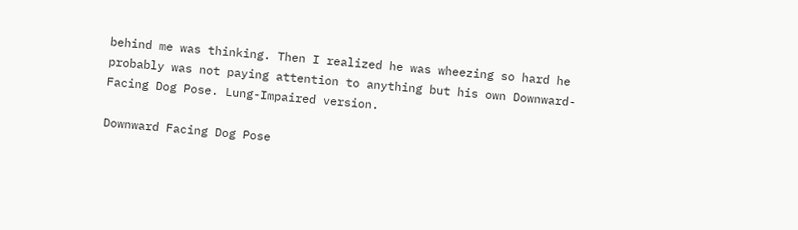behind me was thinking. Then I realized he was wheezing so hard he probably was not paying attention to anything but his own Downward-Facing Dog Pose. Lung-Impaired version.

Downward Facing Dog Pose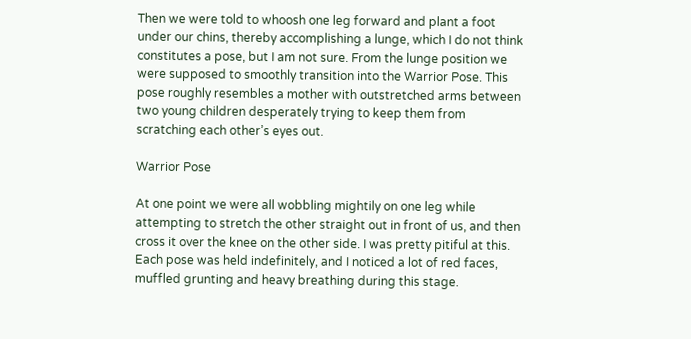Then we were told to whoosh one leg forward and plant a foot under our chins, thereby accomplishing a lunge, which I do not think constitutes a pose, but I am not sure. From the lunge position we were supposed to smoothly transition into the Warrior Pose. This pose roughly resembles a mother with outstretched arms between two young children desperately trying to keep them from scratching each other’s eyes out.

Warrior Pose

At one point we were all wobbling mightily on one leg while attempting to stretch the other straight out in front of us, and then cross it over the knee on the other side. I was pretty pitiful at this. Each pose was held indefinitely, and I noticed a lot of red faces, muffled grunting and heavy breathing during this stage.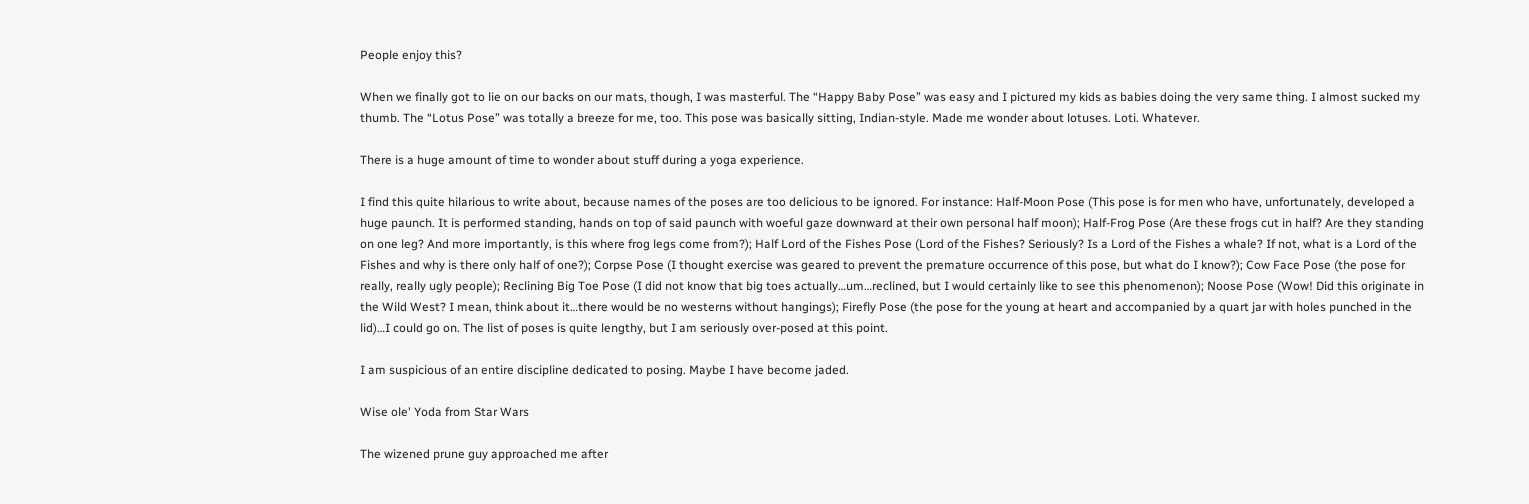People enjoy this?

When we finally got to lie on our backs on our mats, though, I was masterful. The “Happy Baby Pose” was easy and I pictured my kids as babies doing the very same thing. I almost sucked my thumb. The “Lotus Pose” was totally a breeze for me, too. This pose was basically sitting, Indian-style. Made me wonder about lotuses. Loti. Whatever.

There is a huge amount of time to wonder about stuff during a yoga experience.

I find this quite hilarious to write about, because names of the poses are too delicious to be ignored. For instance: Half-Moon Pose (This pose is for men who have, unfortunately, developed a huge paunch. It is performed standing, hands on top of said paunch with woeful gaze downward at their own personal half moon); Half-Frog Pose (Are these frogs cut in half? Are they standing on one leg? And more importantly, is this where frog legs come from?); Half Lord of the Fishes Pose (Lord of the Fishes? Seriously? Is a Lord of the Fishes a whale? If not, what is a Lord of the Fishes and why is there only half of one?); Corpse Pose (I thought exercise was geared to prevent the premature occurrence of this pose, but what do I know?); Cow Face Pose (the pose for really, really ugly people); Reclining Big Toe Pose (I did not know that big toes actually…um…reclined, but I would certainly like to see this phenomenon); Noose Pose (Wow! Did this originate in the Wild West? I mean, think about it…there would be no westerns without hangings); Firefly Pose (the pose for the young at heart and accompanied by a quart jar with holes punched in the lid)…I could go on. The list of poses is quite lengthy, but I am seriously over-posed at this point.

I am suspicious of an entire discipline dedicated to posing. Maybe I have become jaded.

Wise ole' Yoda from Star Wars

The wizened prune guy approached me after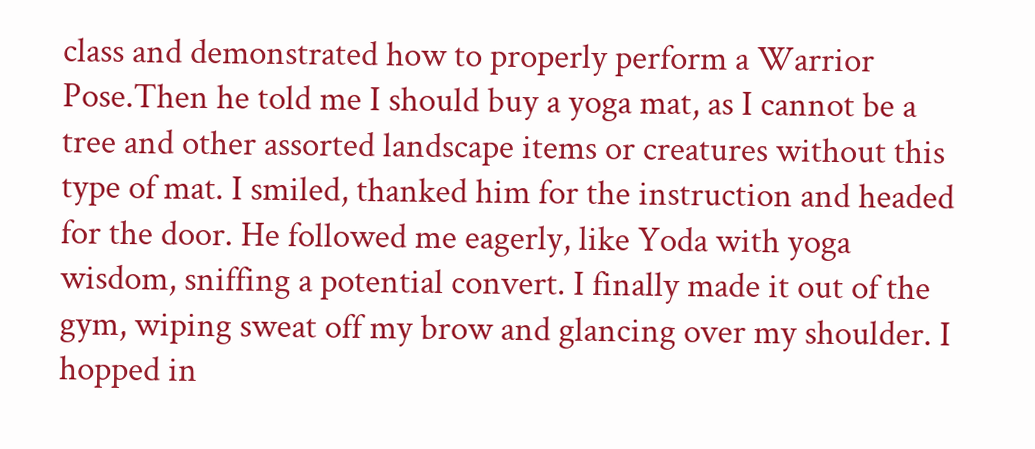class and demonstrated how to properly perform a Warrior Pose.Then he told me I should buy a yoga mat, as I cannot be a tree and other assorted landscape items or creatures without this type of mat. I smiled, thanked him for the instruction and headed for the door. He followed me eagerly, like Yoda with yoga wisdom, sniffing a potential convert. I finally made it out of the gym, wiping sweat off my brow and glancing over my shoulder. I hopped in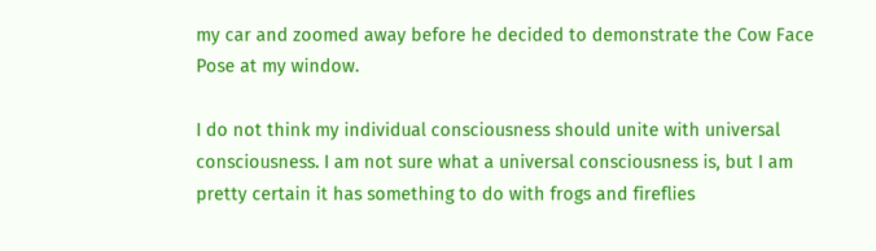my car and zoomed away before he decided to demonstrate the Cow Face Pose at my window.

I do not think my individual consciousness should unite with universal consciousness. I am not sure what a universal consciousness is, but I am pretty certain it has something to do with frogs and fireflies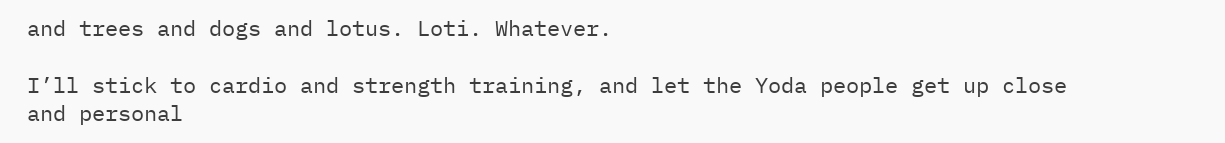and trees and dogs and lotus. Loti. Whatever.

I’ll stick to cardio and strength training, and let the Yoda people get up close and personal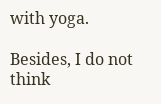with yoga.

Besides, I do not think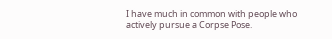I have much in common with people who actively pursue a Corpse Pose.